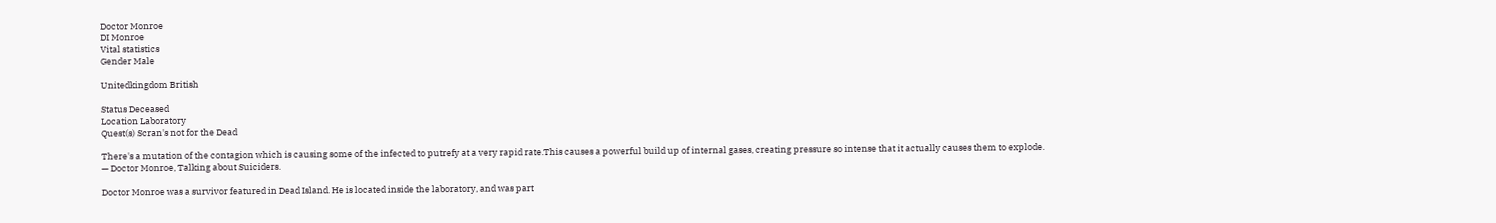Doctor Monroe
DI Monroe
Vital statistics
Gender Male

Unitedkingdom British

Status Deceased
Location Laboratory
Quest(s) Scran's not for the Dead

There's a mutation of the contagion which is causing some of the infected to putrefy at a very rapid rate.This causes a powerful build up of internal gases, creating pressure so intense that it actually causes them to explode.
— Doctor Monroe, Talking about Suiciders.

Doctor Monroe was a survivor featured in Dead Island. He is located inside the laboratory, and was part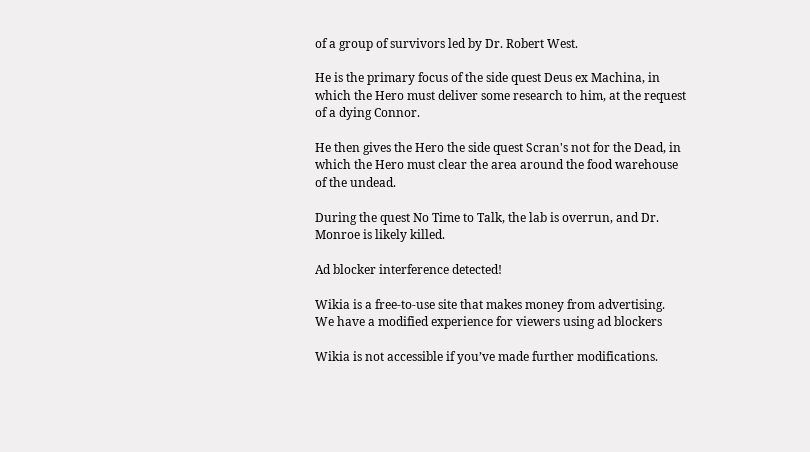of a group of survivors led by Dr. Robert West.

He is the primary focus of the side quest Deus ex Machina, in which the Hero must deliver some research to him, at the request of a dying Connor.

He then gives the Hero the side quest Scran's not for the Dead, in which the Hero must clear the area around the food warehouse of the undead.

During the quest No Time to Talk, the lab is overrun, and Dr. Monroe is likely killed.

Ad blocker interference detected!

Wikia is a free-to-use site that makes money from advertising. We have a modified experience for viewers using ad blockers

Wikia is not accessible if you’ve made further modifications.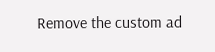Remove the custom ad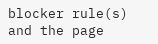blocker rule(s) and the page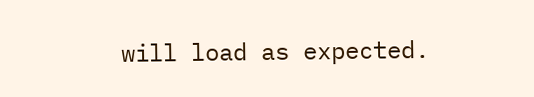will load as expected.